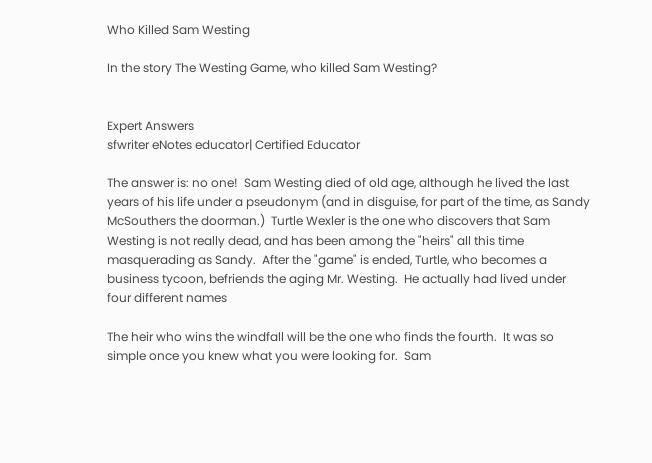Who Killed Sam Westing

In the story The Westing Game, who killed Sam Westing?


Expert Answers
sfwriter eNotes educator| Certified Educator

The answer is: no one!  Sam Westing died of old age, although he lived the last years of his life under a pseudonym (and in disguise, for part of the time, as Sandy McSouthers the doorman.)  Turtle Wexler is the one who discovers that Sam Westing is not really dead, and has been among the "heirs" all this time masquerading as Sandy.  After the "game" is ended, Turtle, who becomes a business tycoon, befriends the aging Mr. Westing.  He actually had lived under four different names

The heir who wins the windfall will be the one who finds the fourth.  It was so simple once you knew what you were looking for.  Sam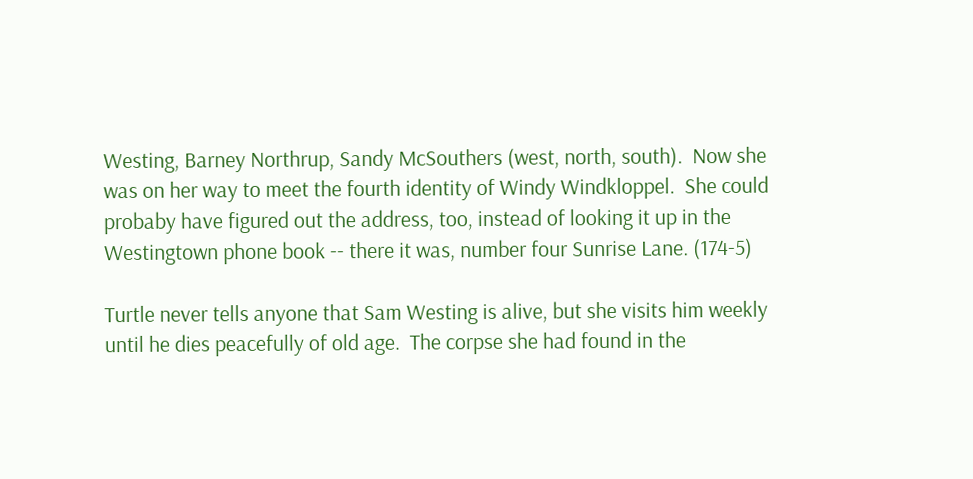Westing, Barney Northrup, Sandy McSouthers (west, north, south).  Now she was on her way to meet the fourth identity of Windy Windkloppel.  She could probaby have figured out the address, too, instead of looking it up in the Westingtown phone book -- there it was, number four Sunrise Lane. (174-5)

Turtle never tells anyone that Sam Westing is alive, but she visits him weekly until he dies peacefully of old age.  The corpse she had found in the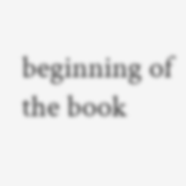beginning of the book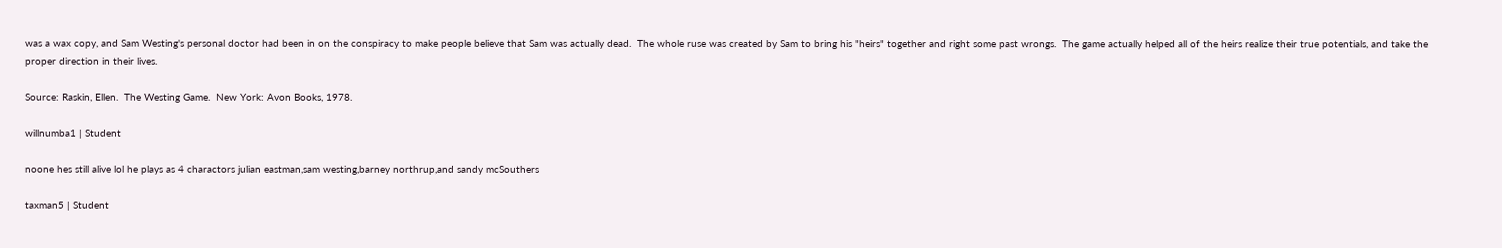was a wax copy, and Sam Westing's personal doctor had been in on the conspiracy to make people believe that Sam was actually dead.  The whole ruse was created by Sam to bring his "heirs" together and right some past wrongs.  The game actually helped all of the heirs realize their true potentials, and take the proper direction in their lives.

Source: Raskin, Ellen.  The Westing Game.  New York: Avon Books, 1978.

willnumba1 | Student

noone hes still alive lol he plays as 4 charactors julian eastman,sam westing,barney northrup,and sandy mcSouthers

taxman5 | Student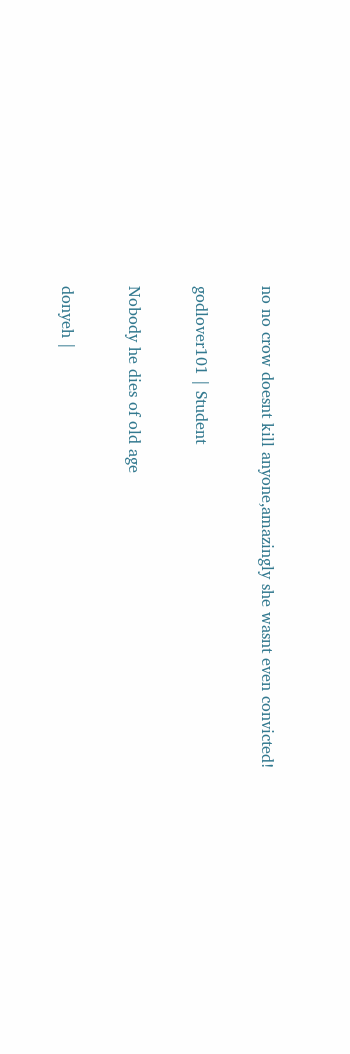no no crow doesnt kill anyone,amazingly she wasnt even convicted!

godlover101 | Student

Nobody he dies of old age

donyeh |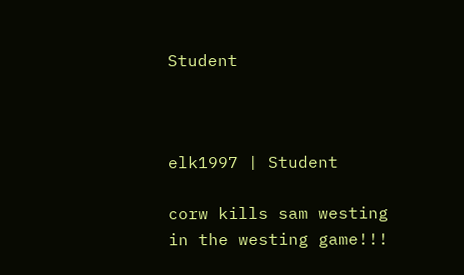Student



elk1997 | Student

corw kills sam westing in the westing game!!!